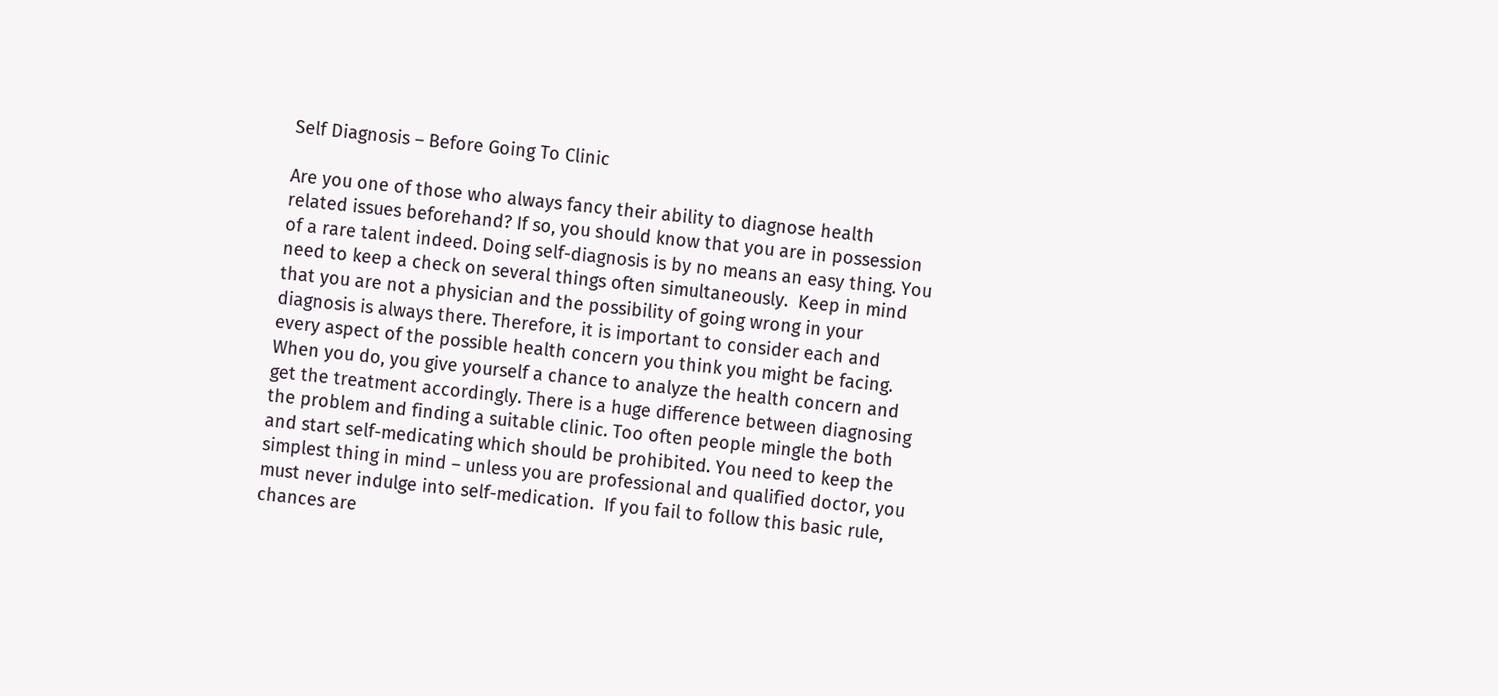Self Diagnosis – Before Going To Clinic

Are you one of those who always fancy their ability to diagnose health related issues beforehand? If so, you should know that you are in possession of a rare talent indeed. Doing self-diagnosis is by no means an easy thing. You need to keep a check on several things often simultaneously.  Keep in mind that you are not a physician and the possibility of going wrong in your diagnosis is always there. Therefore, it is important to consider each and every aspect of the possible health concern you think you might be facing. When you do, you give yourself a chance to analyze the health concern and get the treatment accordingly. There is a huge difference between diagnosing the problem and finding a suitable clinic. Too often people mingle the both and start self-medicating which should be prohibited. You need to keep the simplest thing in mind – unless you are professional and qualified doctor, you must never indulge into self-medication.  If you fail to follow this basic rule, chances are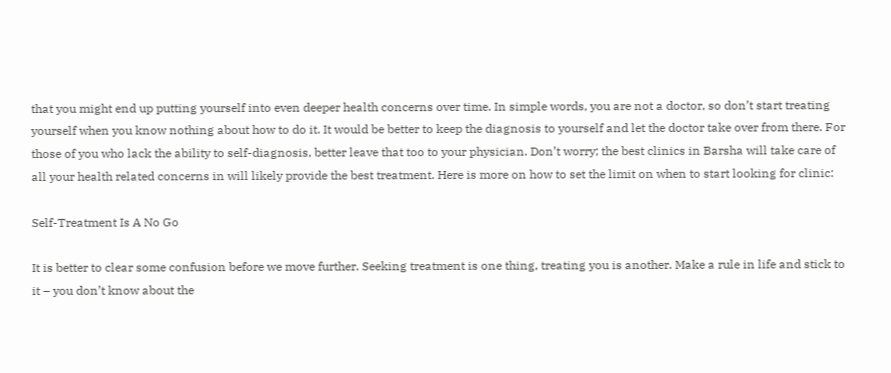that you might end up putting yourself into even deeper health concerns over time. In simple words, you are not a doctor, so don’t start treating yourself when you know nothing about how to do it. It would be better to keep the diagnosis to yourself and let the doctor take over from there. For those of you who lack the ability to self-diagnosis, better leave that too to your physician. Don’t worry; the best clinics in Barsha will take care of all your health related concerns in will likely provide the best treatment. Here is more on how to set the limit on when to start looking for clinic:

Self-Treatment Is A No Go

It is better to clear some confusion before we move further. Seeking treatment is one thing, treating you is another. Make a rule in life and stick to it – you don’t know about the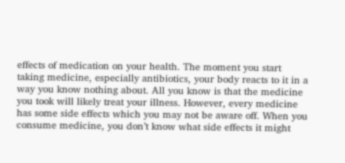effects of medication on your health. The moment you start taking medicine, especially antibiotics, your body reacts to it in a way you know nothing about. All you know is that the medicine you took will likely treat your illness. However, every medicine has some side effects which you may not be aware off. When you consume medicine, you don’t know what side effects it might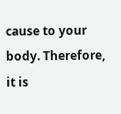cause to your body. Therefore, it is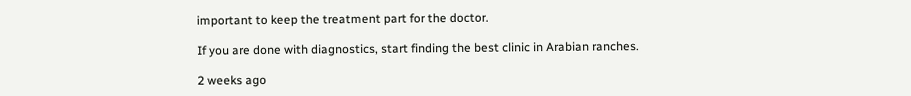important to keep the treatment part for the doctor.

If you are done with diagnostics, start finding the best clinic in Arabian ranches.

2 weeks ago